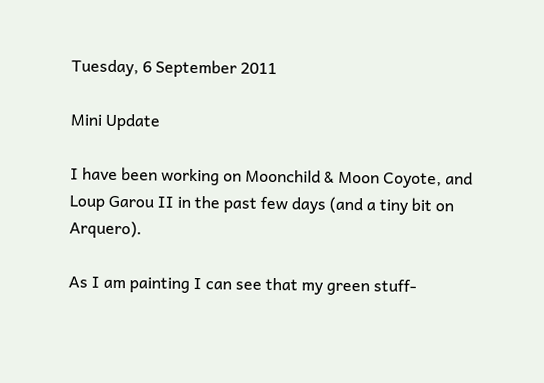Tuesday, 6 September 2011

Mini Update

I have been working on Moonchild & Moon Coyote, and Loup Garou II in the past few days (and a tiny bit on Arquero).

As I am painting I can see that my green stuff-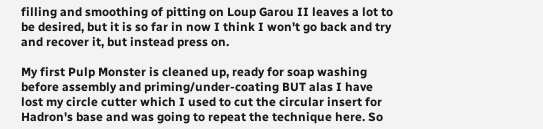filling and smoothing of pitting on Loup Garou II leaves a lot to be desired, but it is so far in now I think I won't go back and try and recover it, but instead press on.

My first Pulp Monster is cleaned up, ready for soap washing before assembly and priming/under-coating BUT alas I have lost my circle cutter which I used to cut the circular insert for Hadron's base and was going to repeat the technique here. So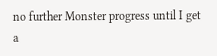no further Monster progress until I get a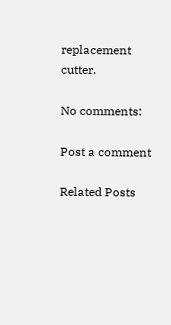replacement cutter.

No comments:

Post a comment

Related Posts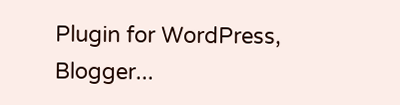Plugin for WordPress, Blogger...